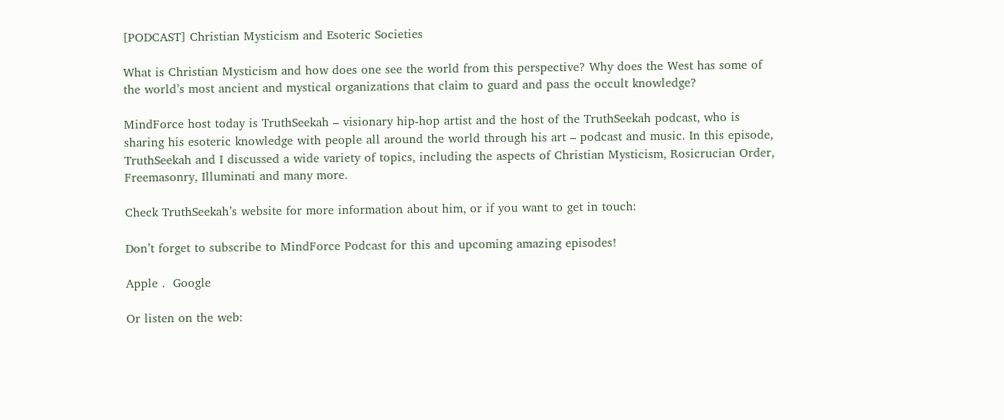[PODCAST] Christian Mysticism and Esoteric Societies

What is Christian Mysticism and how does one see the world from this perspective? Why does the West has some of the world’s most ancient and mystical organizations that claim to guard and pass the occult knowledge?

MindForce host today is TruthSeekah – visionary hip-hop artist and the host of the TruthSeekah podcast, who is sharing his esoteric knowledge with people all around the world through his art – podcast and music. In this episode, TruthSeekah and I discussed a wide variety of topics, including the aspects of Christian Mysticism, Rosicrucian Order, Freemasonry, Illuminati and many more.

Check TruthSeekah’s website for more information about him, or if you want to get in touch:

Don’t forget to subscribe to MindForce Podcast for this and upcoming amazing episodes!

Apple .  Google

Or listen on the web: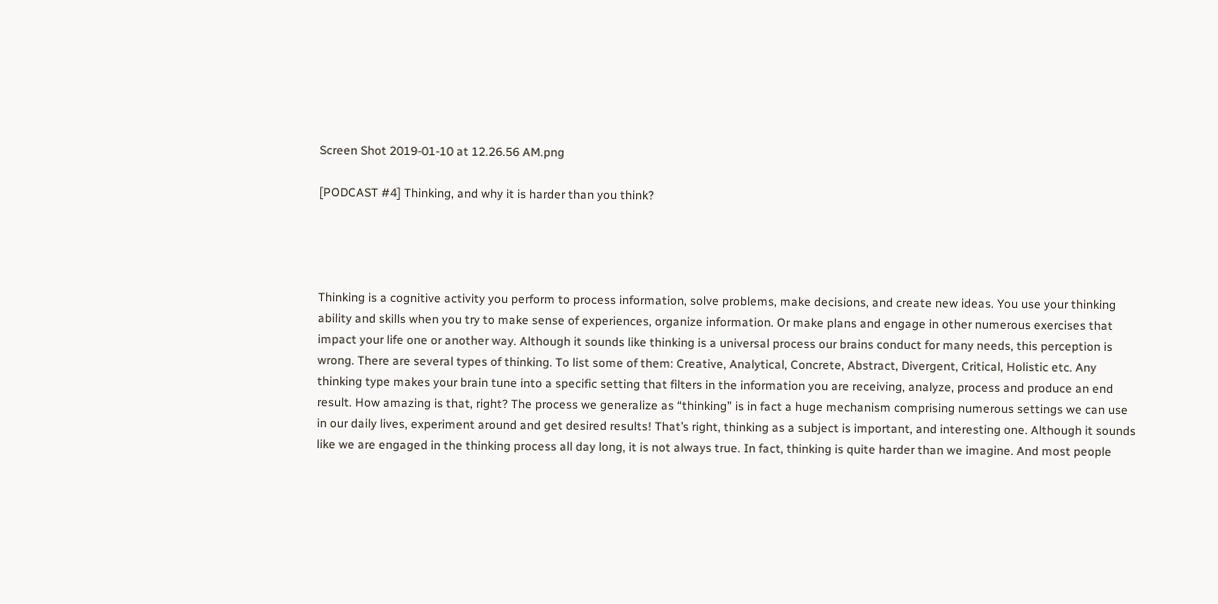Screen Shot 2019-01-10 at 12.26.56 AM.png

[PODCAST #4] Thinking, and why it is harder than you think?




Thinking is a cognitive activity you perform to process information, solve problems, make decisions, and create new ideas. You use your thinking ability and skills when you try to make sense of experiences, organize information. Or make plans and engage in other numerous exercises that impact your life one or another way. Although it sounds like thinking is a universal process our brains conduct for many needs, this perception is wrong. There are several types of thinking. To list some of them: Creative, Analytical, Concrete, Abstract, Divergent, Critical, Holistic etc. Any thinking type makes your brain tune into a specific setting that filters in the information you are receiving, analyze, process and produce an end result. How amazing is that, right? The process we generalize as “thinking” is in fact a huge mechanism comprising numerous settings we can use in our daily lives, experiment around and get desired results! That’s right, thinking as a subject is important, and interesting one. Although it sounds like we are engaged in the thinking process all day long, it is not always true. In fact, thinking is quite harder than we imagine. And most people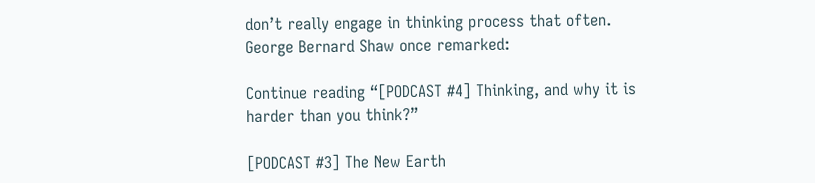don’t really engage in thinking process that often.  George Bernard Shaw once remarked:

Continue reading “[PODCAST #4] Thinking, and why it is harder than you think?”

[PODCAST #3] The New Earth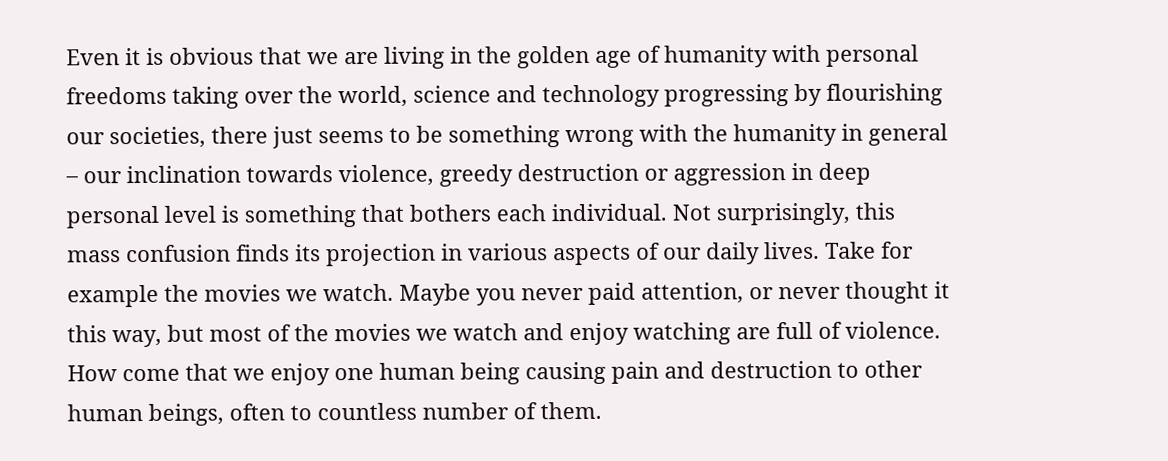Even it is obvious that we are living in the golden age of humanity with personal freedoms taking over the world, science and technology progressing by flourishing our societies, there just seems to be something wrong with the humanity in general – our inclination towards violence, greedy destruction or aggression in deep personal level is something that bothers each individual. Not surprisingly, this mass confusion finds its projection in various aspects of our daily lives. Take for example the movies we watch. Maybe you never paid attention, or never thought it this way, but most of the movies we watch and enjoy watching are full of violence. How come that we enjoy one human being causing pain and destruction to other human beings, often to countless number of them.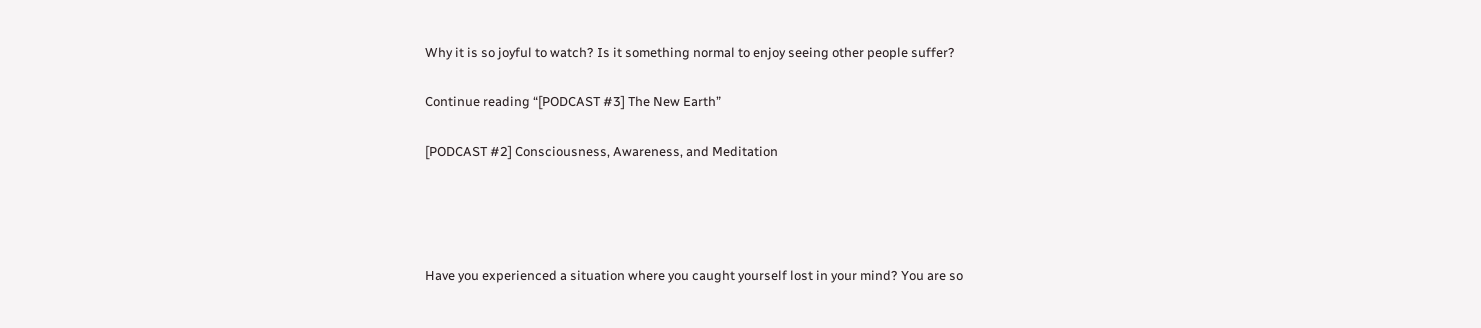Why it is so joyful to watch? Is it something normal to enjoy seeing other people suffer?

Continue reading “[PODCAST #3] The New Earth”

[PODCAST #2] Consciousness, Awareness, and Meditation




Have you experienced a situation where you caught yourself lost in your mind? You are so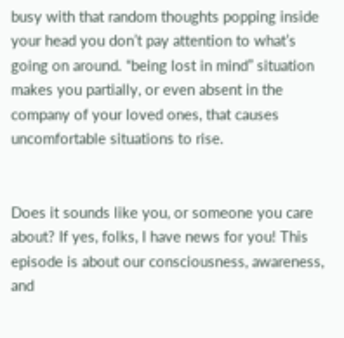busy with that random thoughts popping inside your head you don’t pay attention to what’s going on around. “being lost in mind” situation makes you partially, or even absent in the company of your loved ones, that causes uncomfortable situations to rise.


Does it sounds like you, or someone you care about? If yes, folks, I have news for you! This episode is about our consciousness, awareness, and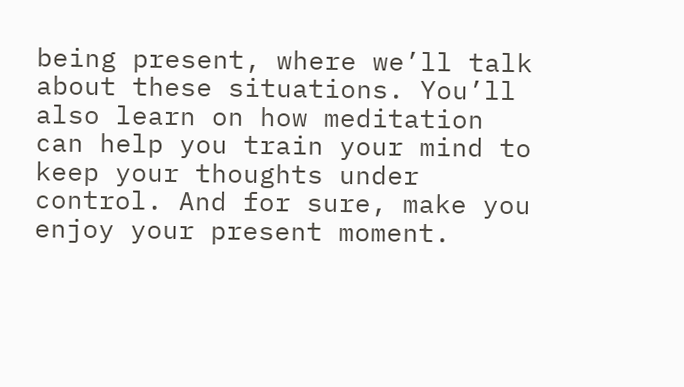being present, where we’ll talk about these situations. You’ll also learn on how meditation can help you train your mind to keep your thoughts under control. And for sure, make you enjoy your present moment.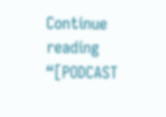Continue reading “[PODCAST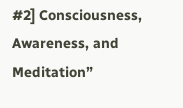#2] Consciousness, Awareness, and Meditation”